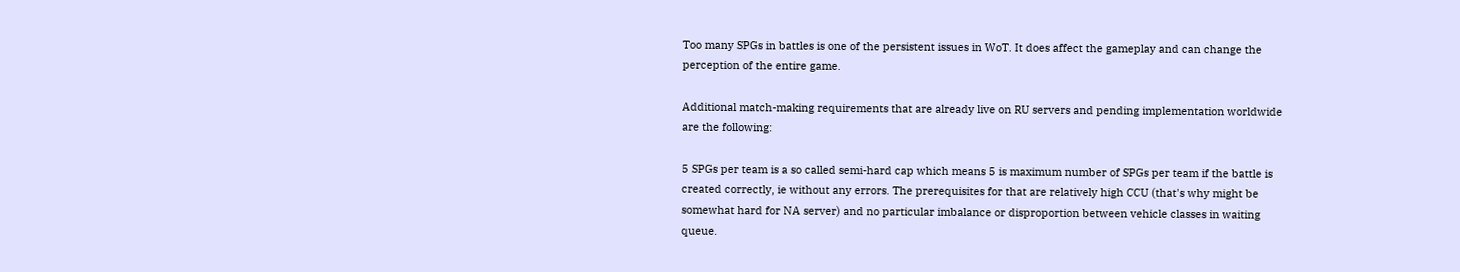Too many SPGs in battles is one of the persistent issues in WoT. It does affect the gameplay and can change the perception of the entire game.

Additional match-making requirements that are already live on RU servers and pending implementation worldwide are the following:

5 SPGs per team is a so called semi-hard cap which means 5 is maximum number of SPGs per team if the battle is created correctly, ie without any errors. The prerequisites for that are relatively high CCU (that's why might be somewhat hard for NA server) and no particular imbalance or disproportion between vehicle classes in waiting queue.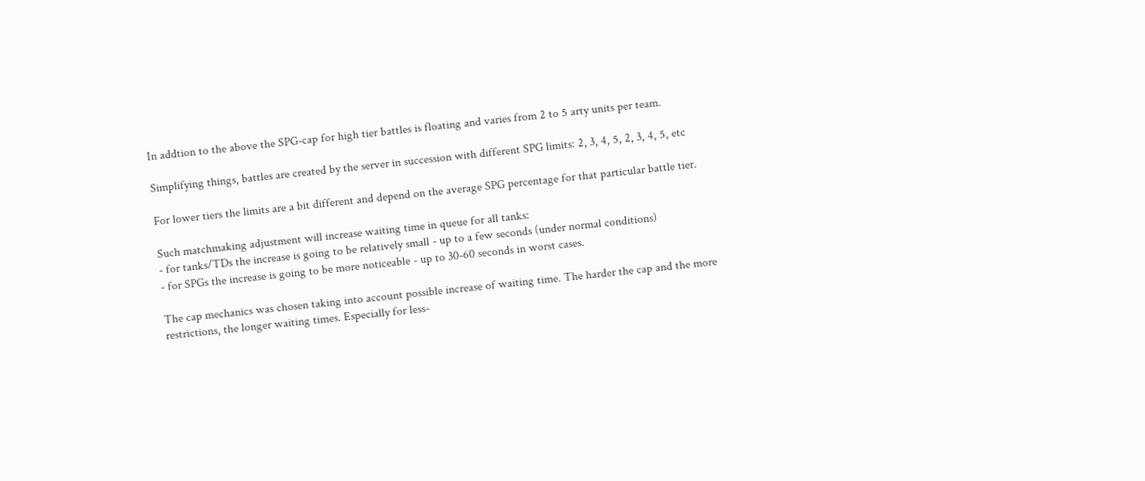In addtion to the above the SPG-cap for high tier battles is floating and varies from 2 to 5 arty units per team.

Simplifying things, battles are created by the server in succession with different SPG limits: 2, 3, 4, 5, 2, 3, 4, 5, etc

For lower tiers the limits are a bit different and depend on the average SPG percentage for that particular battle tier.

Such matchmaking adjustment will increase waiting time in queue for all tanks:
- for tanks/TDs the increase is going to be relatively small - up to a few seconds (under normal conditions)
- for SPGs the increase is going to be more noticeable - up to 30-60 seconds in worst cases.

The cap mechanics was chosen taking into account possible increase of waiting time. The harder the cap and the more restrictions, the longer waiting times. Especially for less-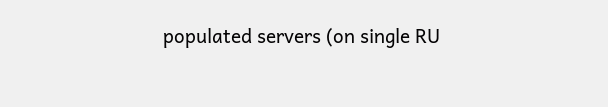populated servers (on single RU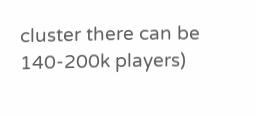cluster there can be 140-200k players)